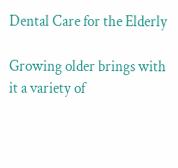Dental Care for the Elderly

Growing older brings with it a variety of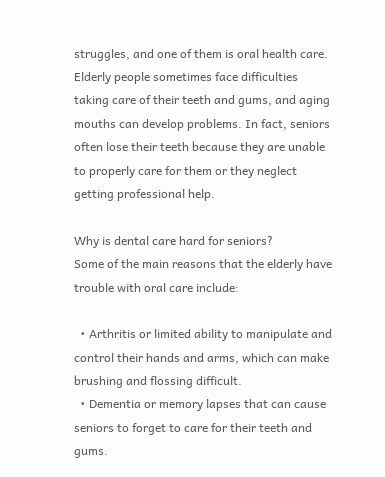struggles, and one of them is oral health care. Elderly people sometimes face difficulties taking care of their teeth and gums, and aging mouths can develop problems. In fact, seniors often lose their teeth because they are unable to properly care for them or they neglect getting professional help.

Why is dental care hard for seniors?
Some of the main reasons that the elderly have trouble with oral care include:

  • Arthritis or limited ability to manipulate and control their hands and arms, which can make brushing and flossing difficult.
  • Dementia or memory lapses that can cause seniors to forget to care for their teeth and gums.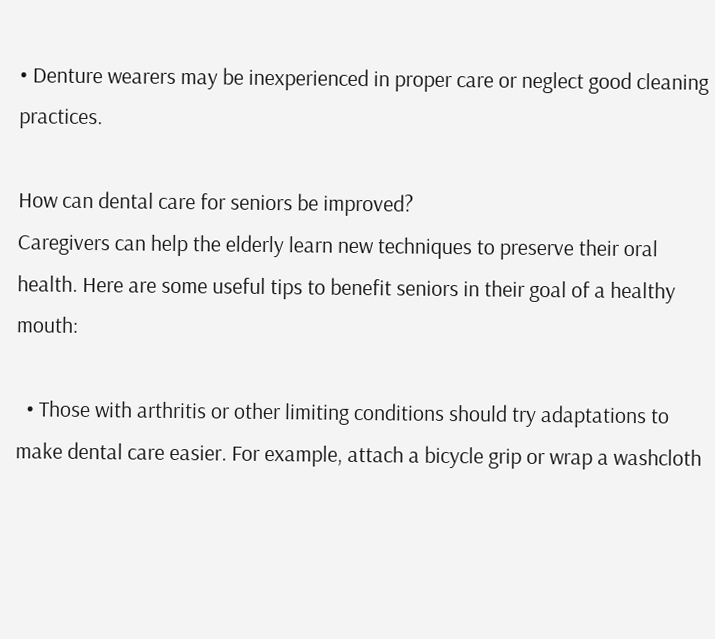• Denture wearers may be inexperienced in proper care or neglect good cleaning practices.

How can dental care for seniors be improved?
Caregivers can help the elderly learn new techniques to preserve their oral health. Here are some useful tips to benefit seniors in their goal of a healthy mouth:

  • Those with arthritis or other limiting conditions should try adaptations to make dental care easier. For example, attach a bicycle grip or wrap a washcloth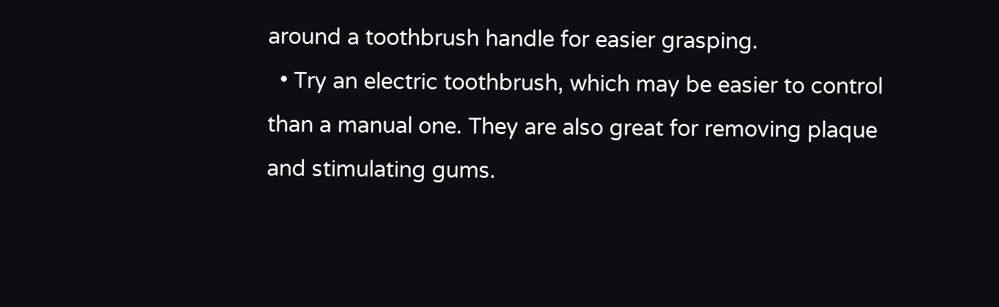around a toothbrush handle for easier grasping.
  • Try an electric toothbrush, which may be easier to control than a manual one. They are also great for removing plaque and stimulating gums.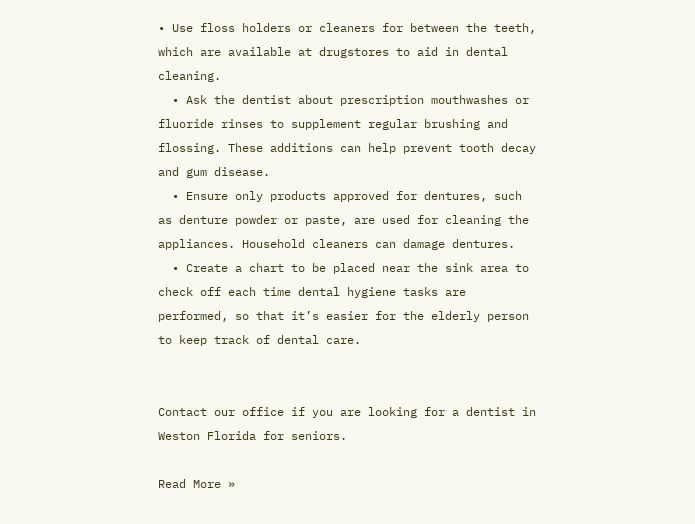• Use floss holders or cleaners for between the teeth, which are available at drugstores to aid in dental cleaning.
  • Ask the dentist about prescription mouthwashes or fluoride rinses to supplement regular brushing and flossing. These additions can help prevent tooth decay and gum disease.
  • Ensure only products approved for dentures, such as denture powder or paste, are used for cleaning the appliances. Household cleaners can damage dentures.
  • Create a chart to be placed near the sink area to check off each time dental hygiene tasks are performed, so that it’s easier for the elderly person to keep track of dental care.


Contact our office if you are looking for a dentist in Weston Florida for seniors.

Read More »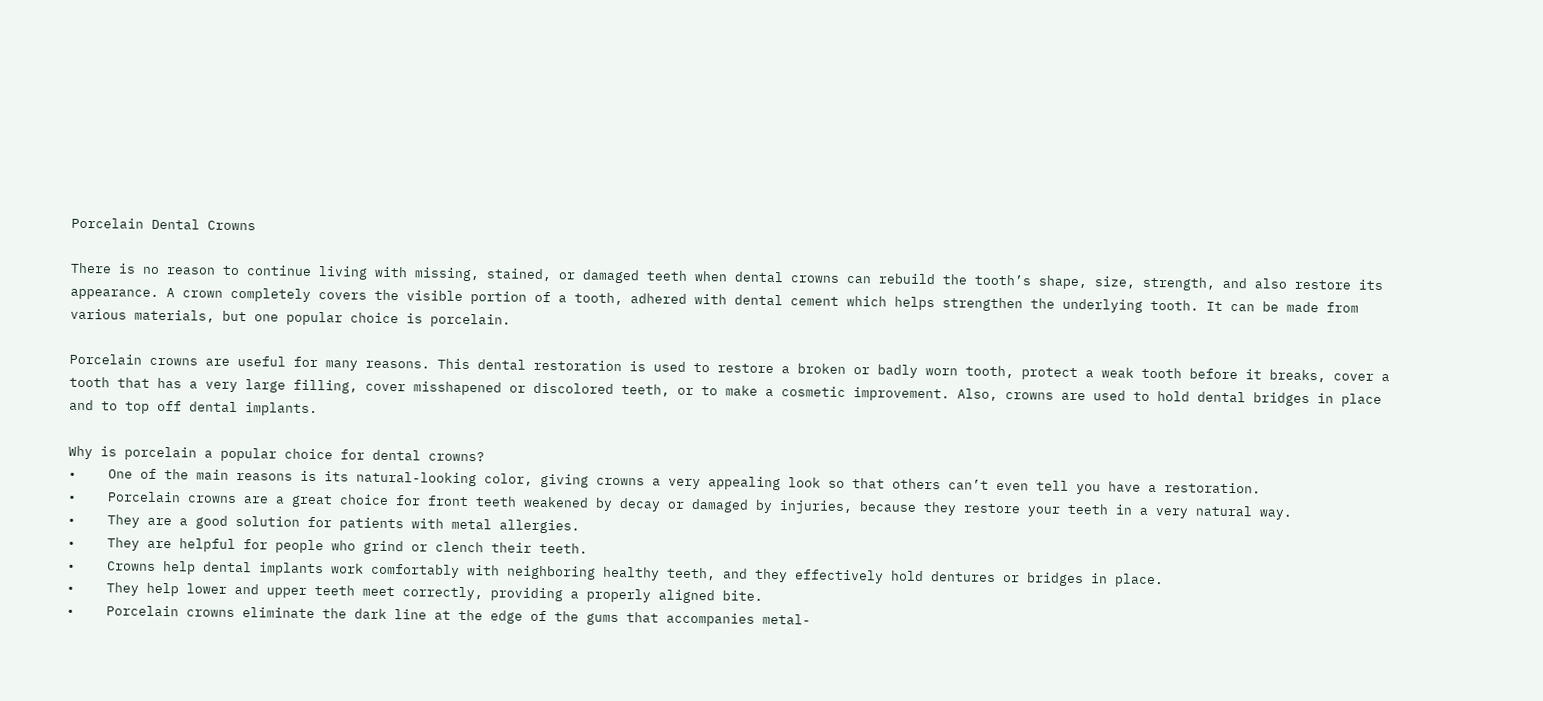Porcelain Dental Crowns

There is no reason to continue living with missing, stained, or damaged teeth when dental crowns can rebuild the tooth’s shape, size, strength, and also restore its appearance. A crown completely covers the visible portion of a tooth, adhered with dental cement which helps strengthen the underlying tooth. It can be made from various materials, but one popular choice is porcelain.

Porcelain crowns are useful for many reasons. This dental restoration is used to restore a broken or badly worn tooth, protect a weak tooth before it breaks, cover a tooth that has a very large filling, cover misshapened or discolored teeth, or to make a cosmetic improvement. Also, crowns are used to hold dental bridges in place and to top off dental implants.

Why is porcelain a popular choice for dental crowns?
•    One of the main reasons is its natural-looking color, giving crowns a very appealing look so that others can’t even tell you have a restoration.
•    Porcelain crowns are a great choice for front teeth weakened by decay or damaged by injuries, because they restore your teeth in a very natural way.
•    They are a good solution for patients with metal allergies.
•    They are helpful for people who grind or clench their teeth.
•    Crowns help dental implants work comfortably with neighboring healthy teeth, and they effectively hold dentures or bridges in place.
•    They help lower and upper teeth meet correctly, providing a properly aligned bite.
•    Porcelain crowns eliminate the dark line at the edge of the gums that accompanies metal-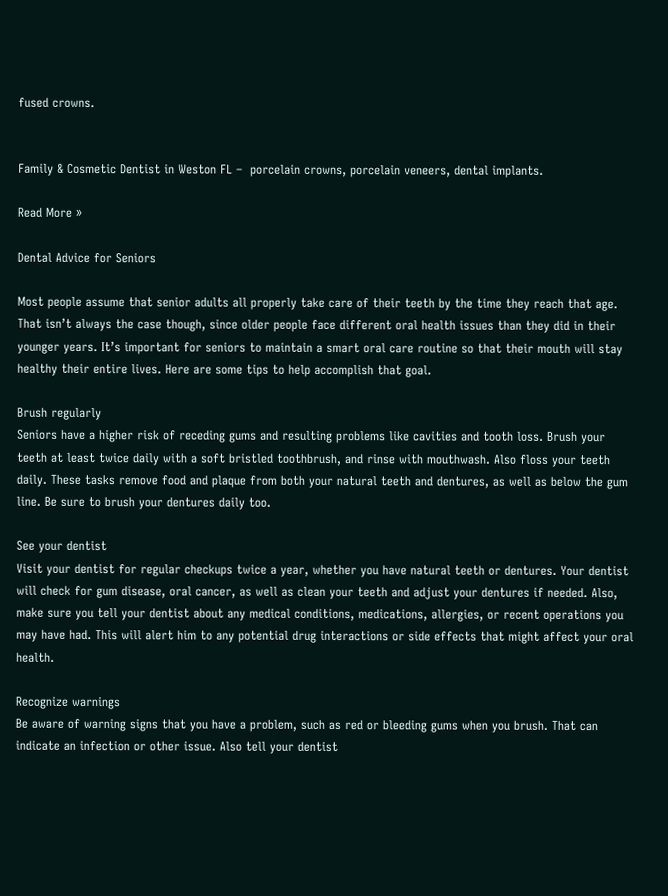fused crowns.


Family & Cosmetic Dentist in Weston FL –  porcelain crowns, porcelain veneers, dental implants.

Read More »

Dental Advice for Seniors

Most people assume that senior adults all properly take care of their teeth by the time they reach that age. That isn’t always the case though, since older people face different oral health issues than they did in their younger years. It’s important for seniors to maintain a smart oral care routine so that their mouth will stay healthy their entire lives. Here are some tips to help accomplish that goal.

Brush regularly
Seniors have a higher risk of receding gums and resulting problems like cavities and tooth loss. Brush your teeth at least twice daily with a soft bristled toothbrush, and rinse with mouthwash. Also floss your teeth daily. These tasks remove food and plaque from both your natural teeth and dentures, as well as below the gum line. Be sure to brush your dentures daily too.

See your dentist
Visit your dentist for regular checkups twice a year, whether you have natural teeth or dentures. Your dentist will check for gum disease, oral cancer, as well as clean your teeth and adjust your dentures if needed. Also, make sure you tell your dentist about any medical conditions, medications, allergies, or recent operations you may have had. This will alert him to any potential drug interactions or side effects that might affect your oral health.

Recognize warnings
Be aware of warning signs that you have a problem, such as red or bleeding gums when you brush. That can indicate an infection or other issue. Also tell your dentist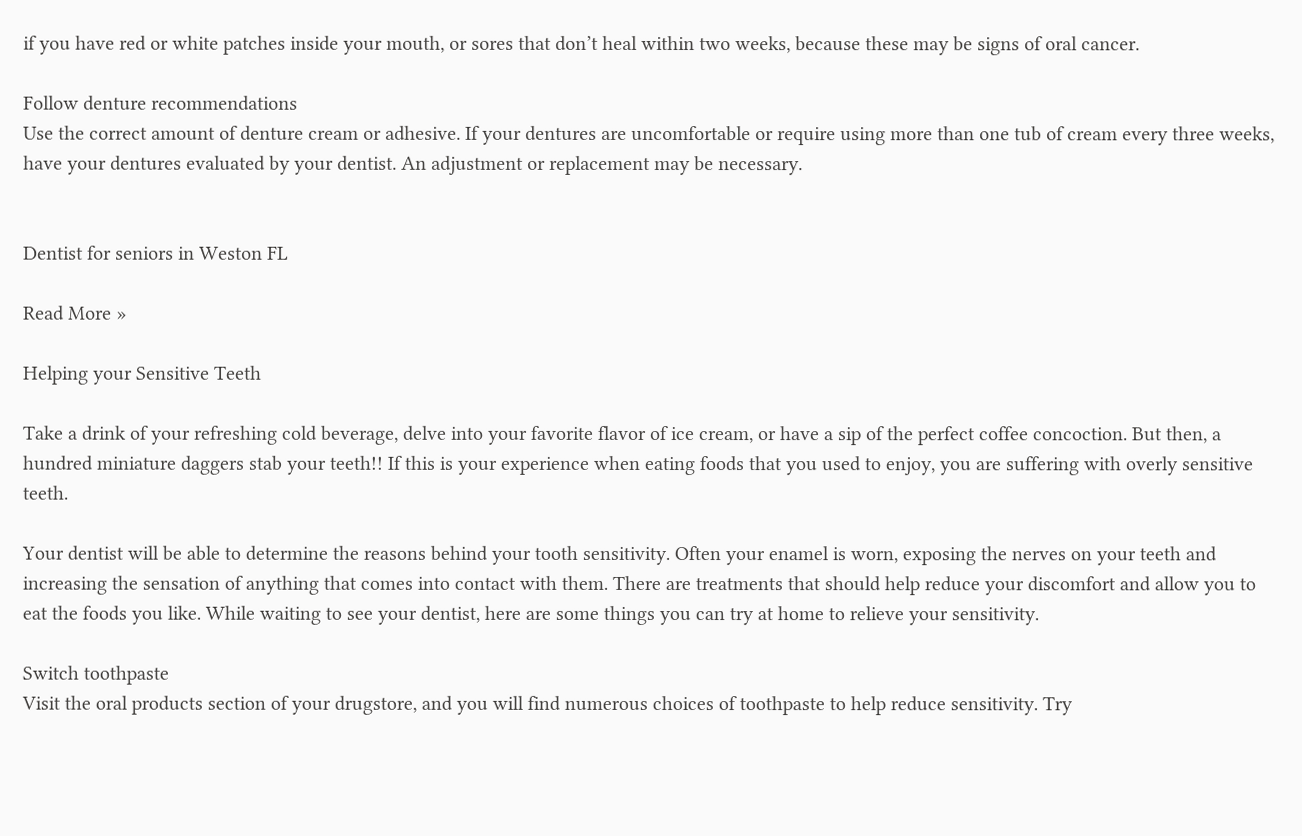if you have red or white patches inside your mouth, or sores that don’t heal within two weeks, because these may be signs of oral cancer.

Follow denture recommendations
Use the correct amount of denture cream or adhesive. If your dentures are uncomfortable or require using more than one tub of cream every three weeks, have your dentures evaluated by your dentist. An adjustment or replacement may be necessary.


Dentist for seniors in Weston FL

Read More »

Helping your Sensitive Teeth

Take a drink of your refreshing cold beverage, delve into your favorite flavor of ice cream, or have a sip of the perfect coffee concoction. But then, a hundred miniature daggers stab your teeth!! If this is your experience when eating foods that you used to enjoy, you are suffering with overly sensitive teeth.

Your dentist will be able to determine the reasons behind your tooth sensitivity. Often your enamel is worn, exposing the nerves on your teeth and increasing the sensation of anything that comes into contact with them. There are treatments that should help reduce your discomfort and allow you to eat the foods you like. While waiting to see your dentist, here are some things you can try at home to relieve your sensitivity.

Switch toothpaste
Visit the oral products section of your drugstore, and you will find numerous choices of toothpaste to help reduce sensitivity. Try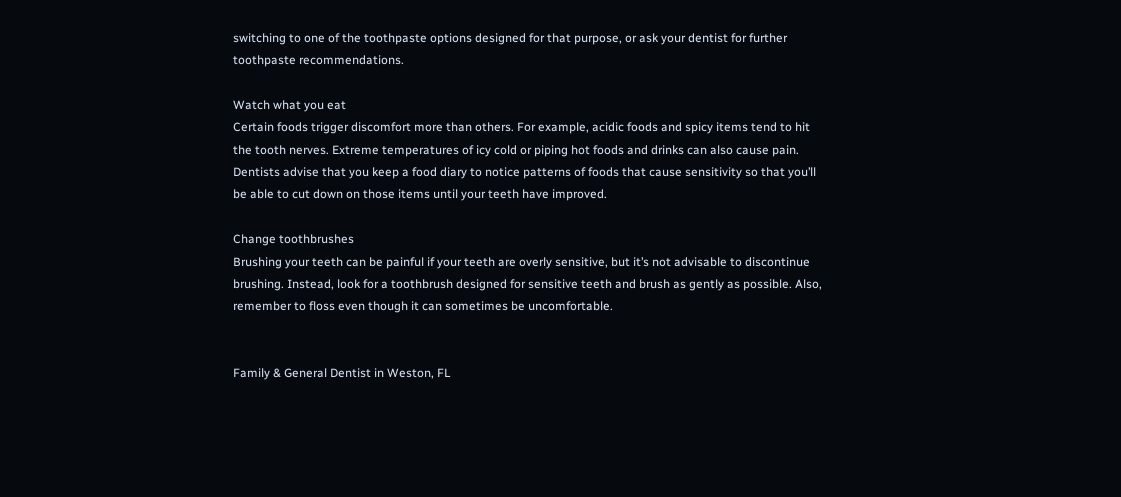switching to one of the toothpaste options designed for that purpose, or ask your dentist for further toothpaste recommendations.

Watch what you eat
Certain foods trigger discomfort more than others. For example, acidic foods and spicy items tend to hit the tooth nerves. Extreme temperatures of icy cold or piping hot foods and drinks can also cause pain. Dentists advise that you keep a food diary to notice patterns of foods that cause sensitivity so that you’ll be able to cut down on those items until your teeth have improved.

Change toothbrushes
Brushing your teeth can be painful if your teeth are overly sensitive, but it’s not advisable to discontinue brushing. Instead, look for a toothbrush designed for sensitive teeth and brush as gently as possible. Also, remember to floss even though it can sometimes be uncomfortable.


Family & General Dentist in Weston, FL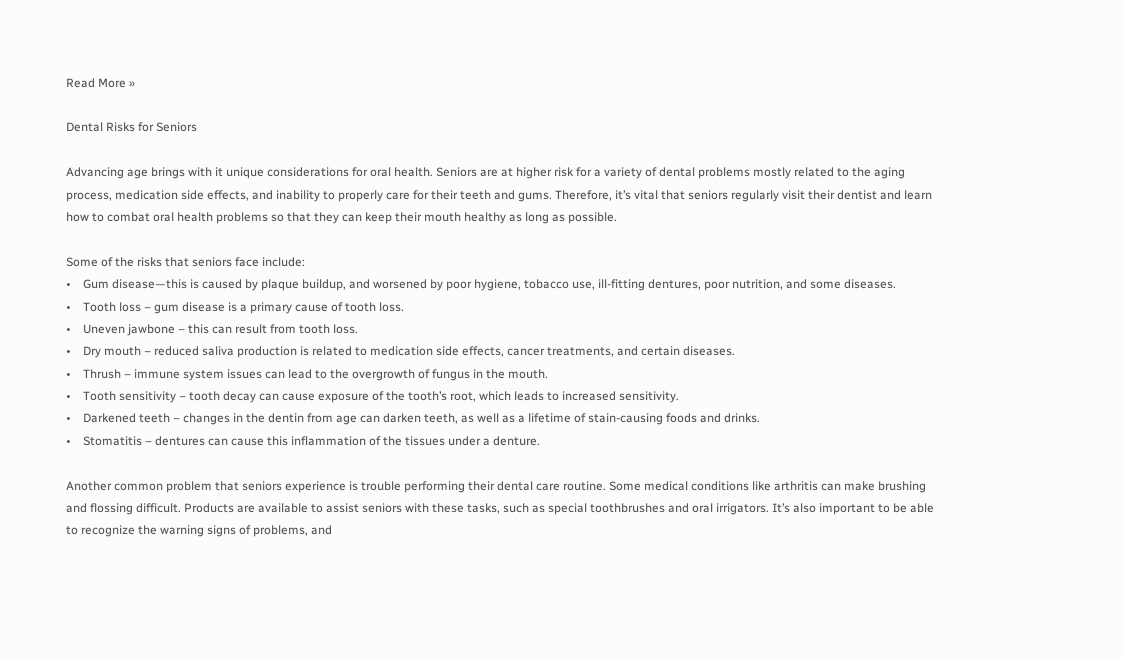Read More »

Dental Risks for Seniors

Advancing age brings with it unique considerations for oral health. Seniors are at higher risk for a variety of dental problems mostly related to the aging process, medication side effects, and inability to properly care for their teeth and gums. Therefore, it’s vital that seniors regularly visit their dentist and learn how to combat oral health problems so that they can keep their mouth healthy as long as possible.

Some of the risks that seniors face include:
•    Gum disease—this is caused by plaque buildup, and worsened by poor hygiene, tobacco use, ill-fitting dentures, poor nutrition, and some diseases.
•    Tooth loss – gum disease is a primary cause of tooth loss.
•    Uneven jawbone – this can result from tooth loss.
•    Dry mouth – reduced saliva production is related to medication side effects, cancer treatments, and certain diseases.
•    Thrush – immune system issues can lead to the overgrowth of fungus in the mouth.
•    Tooth sensitivity – tooth decay can cause exposure of the tooth’s root, which leads to increased sensitivity.
•    Darkened teeth – changes in the dentin from age can darken teeth, as well as a lifetime of stain-causing foods and drinks.
•    Stomatitis – dentures can cause this inflammation of the tissues under a denture.

Another common problem that seniors experience is trouble performing their dental care routine. Some medical conditions like arthritis can make brushing and flossing difficult. Products are available to assist seniors with these tasks, such as special toothbrushes and oral irrigators. It’s also important to be able to recognize the warning signs of problems, and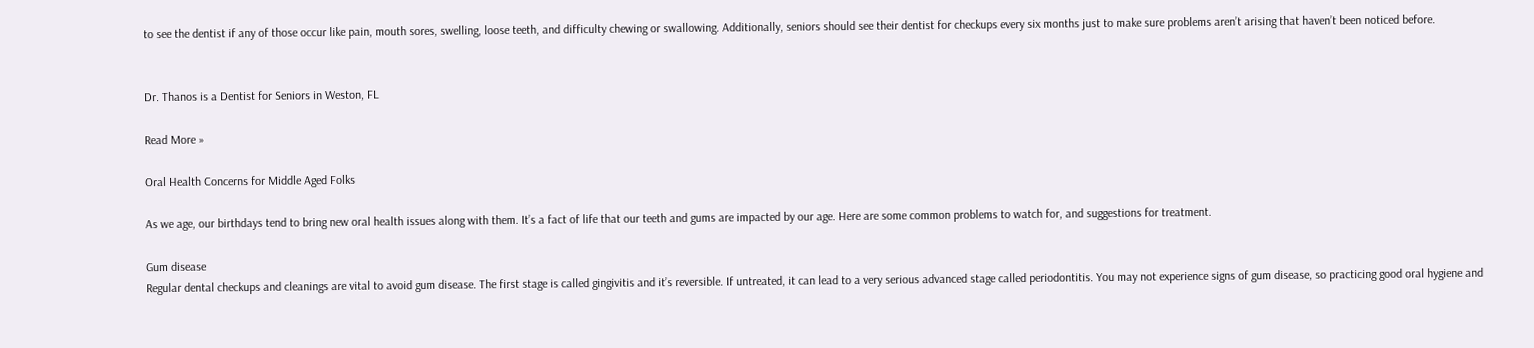to see the dentist if any of those occur like pain, mouth sores, swelling, loose teeth, and difficulty chewing or swallowing. Additionally, seniors should see their dentist for checkups every six months just to make sure problems aren’t arising that haven’t been noticed before.


Dr. Thanos is a Dentist for Seniors in Weston, FL

Read More »

Oral Health Concerns for Middle Aged Folks

As we age, our birthdays tend to bring new oral health issues along with them. It’s a fact of life that our teeth and gums are impacted by our age. Here are some common problems to watch for, and suggestions for treatment.

Gum disease
Regular dental checkups and cleanings are vital to avoid gum disease. The first stage is called gingivitis and it’s reversible. If untreated, it can lead to a very serious advanced stage called periodontitis. You may not experience signs of gum disease, so practicing good oral hygiene and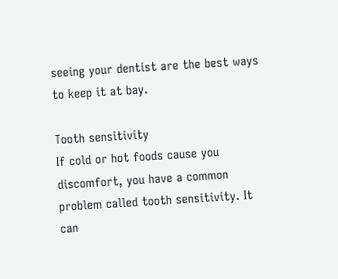seeing your dentist are the best ways to keep it at bay.

Tooth sensitivity
If cold or hot foods cause you discomfort, you have a common problem called tooth sensitivity. It can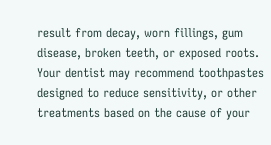result from decay, worn fillings, gum disease, broken teeth, or exposed roots. Your dentist may recommend toothpastes designed to reduce sensitivity, or other treatments based on the cause of your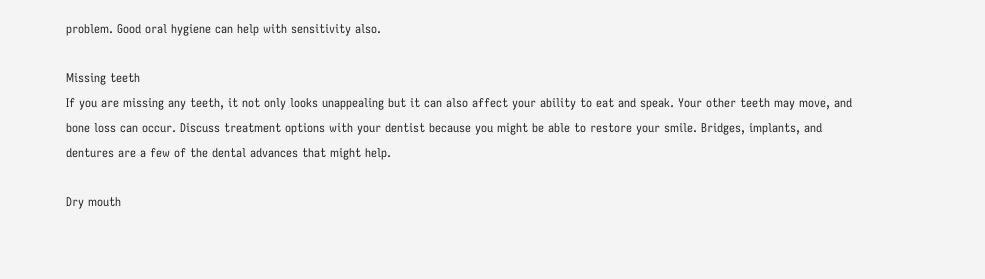problem. Good oral hygiene can help with sensitivity also.

Missing teeth
If you are missing any teeth, it not only looks unappealing but it can also affect your ability to eat and speak. Your other teeth may move, and bone loss can occur. Discuss treatment options with your dentist because you might be able to restore your smile. Bridges, implants, and dentures are a few of the dental advances that might help.

Dry mouth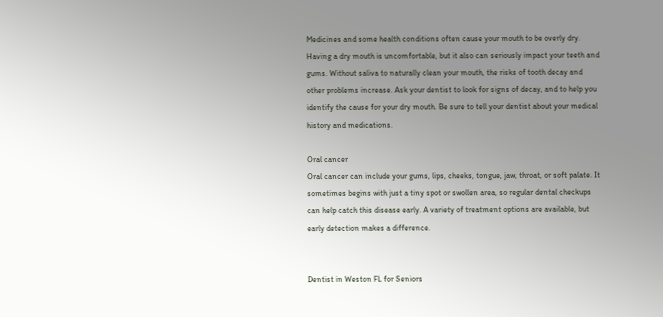Medicines and some health conditions often cause your mouth to be overly dry. Having a dry mouth is uncomfortable, but it also can seriously impact your teeth and gums. Without saliva to naturally clean your mouth, the risks of tooth decay and other problems increase. Ask your dentist to look for signs of decay, and to help you identify the cause for your dry mouth. Be sure to tell your dentist about your medical history and medications.

Oral cancer
Oral cancer can include your gums, lips, cheeks, tongue, jaw, throat, or soft palate. It sometimes begins with just a tiny spot or swollen area, so regular dental checkups can help catch this disease early. A variety of treatment options are available, but early detection makes a difference.


Dentist in Weston FL for Seniors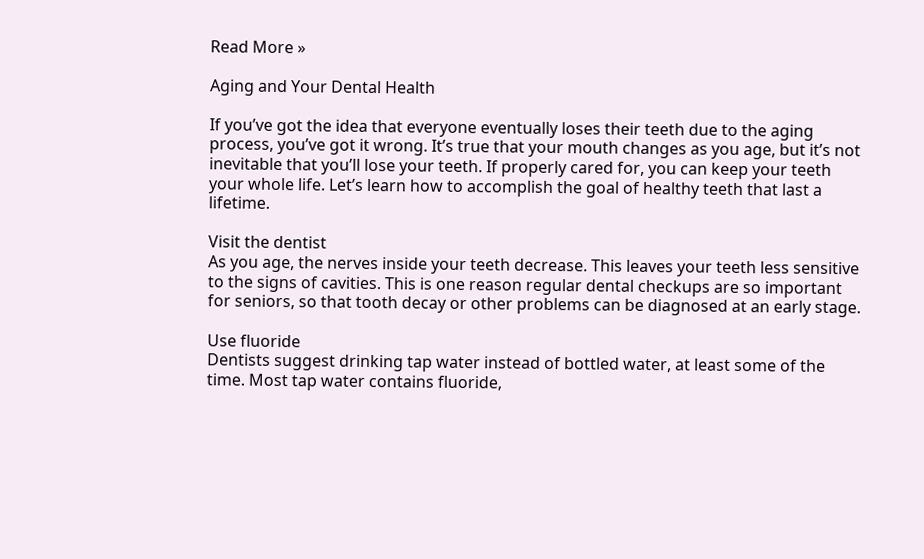Read More »

Aging and Your Dental Health

If you’ve got the idea that everyone eventually loses their teeth due to the aging process, you’ve got it wrong. It’s true that your mouth changes as you age, but it’s not inevitable that you’ll lose your teeth. If properly cared for, you can keep your teeth your whole life. Let’s learn how to accomplish the goal of healthy teeth that last a lifetime.

Visit the dentist
As you age, the nerves inside your teeth decrease. This leaves your teeth less sensitive to the signs of cavities. This is one reason regular dental checkups are so important for seniors, so that tooth decay or other problems can be diagnosed at an early stage.

Use fluoride
Dentists suggest drinking tap water instead of bottled water, at least some of the time. Most tap water contains fluoride,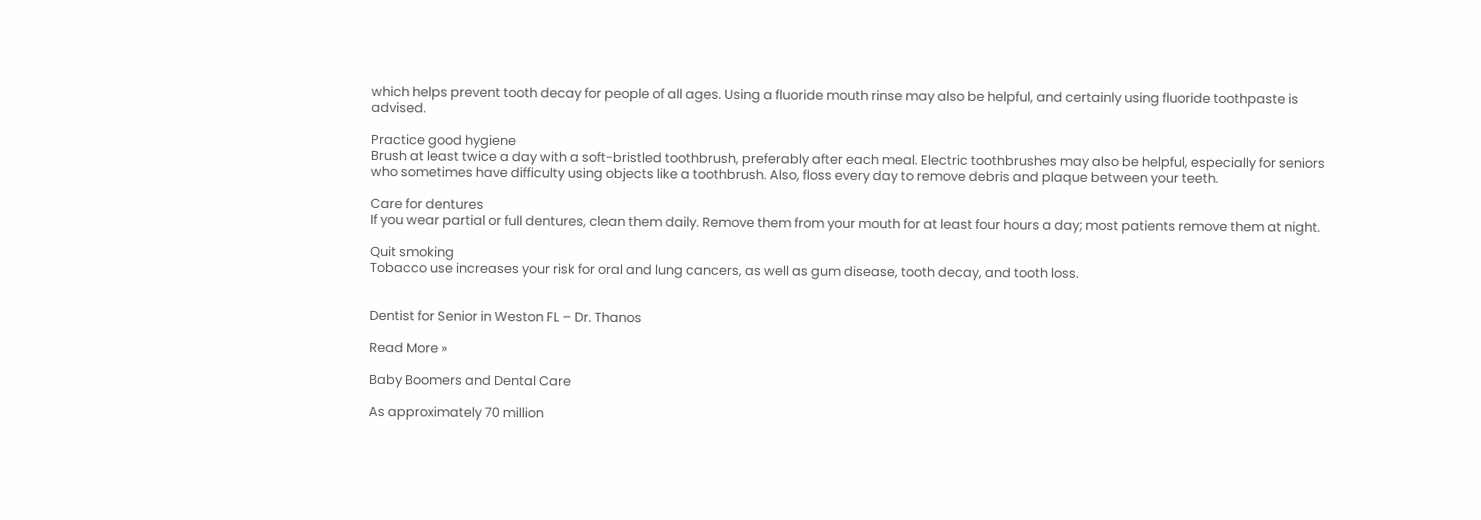which helps prevent tooth decay for people of all ages. Using a fluoride mouth rinse may also be helpful, and certainly using fluoride toothpaste is advised.

Practice good hygiene
Brush at least twice a day with a soft-bristled toothbrush, preferably after each meal. Electric toothbrushes may also be helpful, especially for seniors who sometimes have difficulty using objects like a toothbrush. Also, floss every day to remove debris and plaque between your teeth.

Care for dentures
If you wear partial or full dentures, clean them daily. Remove them from your mouth for at least four hours a day; most patients remove them at night.

Quit smoking
Tobacco use increases your risk for oral and lung cancers, as well as gum disease, tooth decay, and tooth loss.


Dentist for Senior in Weston FL – Dr. Thanos

Read More »

Baby Boomers and Dental Care

As approximately 70 million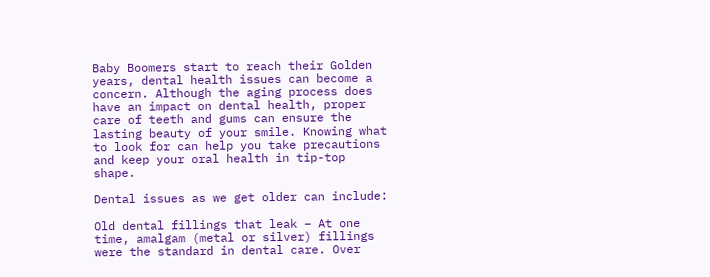Baby Boomers start to reach their Golden years, dental health issues can become a concern. Although the aging process does have an impact on dental health, proper care of teeth and gums can ensure the lasting beauty of your smile. Knowing what to look for can help you take precautions and keep your oral health in tip-top shape.

Dental issues as we get older can include:

Old dental fillings that leak – At one time, amalgam (metal or silver) fillings were the standard in dental care. Over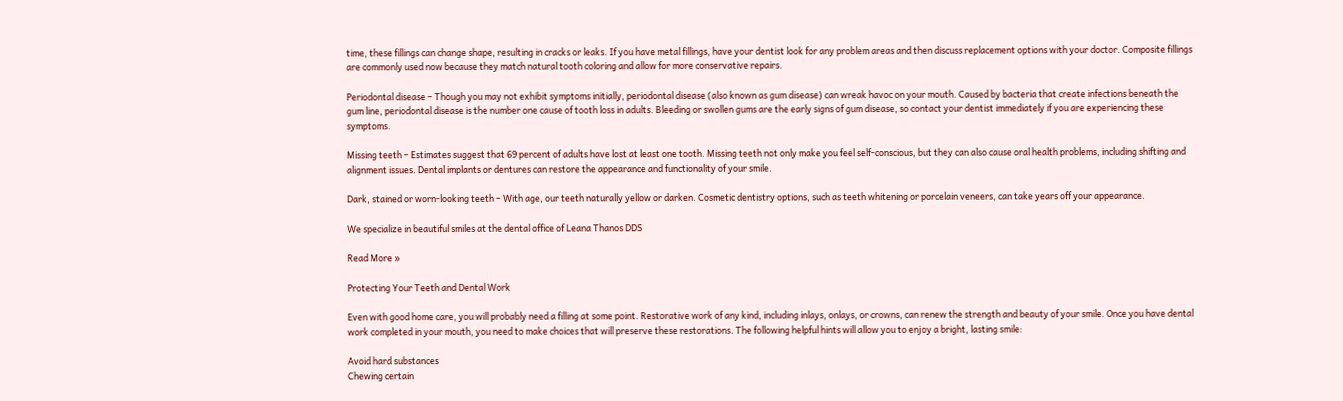time, these fillings can change shape, resulting in cracks or leaks. If you have metal fillings, have your dentist look for any problem areas and then discuss replacement options with your doctor. Composite fillings are commonly used now because they match natural tooth coloring and allow for more conservative repairs.

Periodontal disease – Though you may not exhibit symptoms initially, periodontal disease (also known as gum disease) can wreak havoc on your mouth. Caused by bacteria that create infections beneath the gum line, periodontal disease is the number one cause of tooth loss in adults. Bleeding or swollen gums are the early signs of gum disease, so contact your dentist immediately if you are experiencing these symptoms.

Missing teeth – Estimates suggest that 69 percent of adults have lost at least one tooth. Missing teeth not only make you feel self-conscious, but they can also cause oral health problems, including shifting and alignment issues. Dental implants or dentures can restore the appearance and functionality of your smile.

Dark, stained or worn-looking teeth – With age, our teeth naturally yellow or darken. Cosmetic dentistry options, such as teeth whitening or porcelain veneers, can take years off your appearance.

We specialize in beautiful smiles at the dental office of Leana Thanos DDS

Read More »

Protecting Your Teeth and Dental Work

Even with good home care, you will probably need a filling at some point. Restorative work of any kind, including inlays, onlays, or crowns, can renew the strength and beauty of your smile. Once you have dental work completed in your mouth, you need to make choices that will preserve these restorations. The following helpful hints will allow you to enjoy a bright, lasting smile:

Avoid hard substances
Chewing certain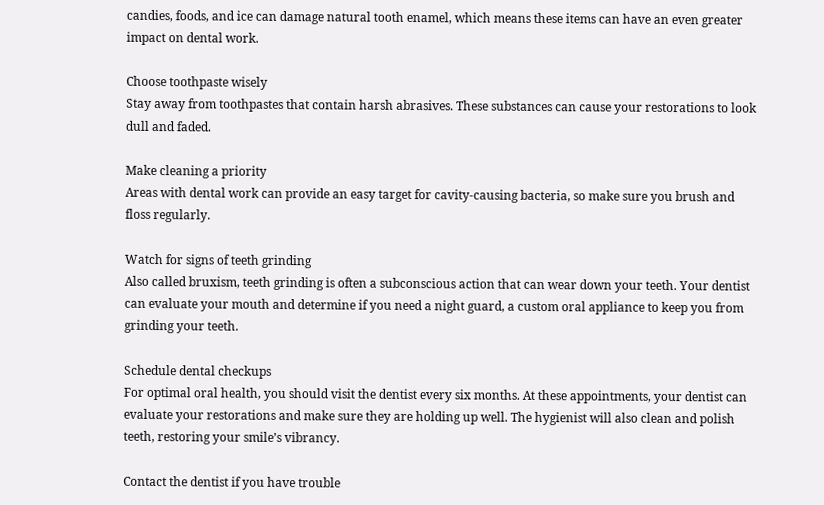candies, foods, and ice can damage natural tooth enamel, which means these items can have an even greater impact on dental work.

Choose toothpaste wisely
Stay away from toothpastes that contain harsh abrasives. These substances can cause your restorations to look dull and faded.

Make cleaning a priority
Areas with dental work can provide an easy target for cavity-causing bacteria, so make sure you brush and floss regularly.

Watch for signs of teeth grinding
Also called bruxism, teeth grinding is often a subconscious action that can wear down your teeth. Your dentist can evaluate your mouth and determine if you need a night guard, a custom oral appliance to keep you from grinding your teeth.

Schedule dental checkups
For optimal oral health, you should visit the dentist every six months. At these appointments, your dentist can evaluate your restorations and make sure they are holding up well. The hygienist will also clean and polish teeth, restoring your smile’s vibrancy.

Contact the dentist if you have trouble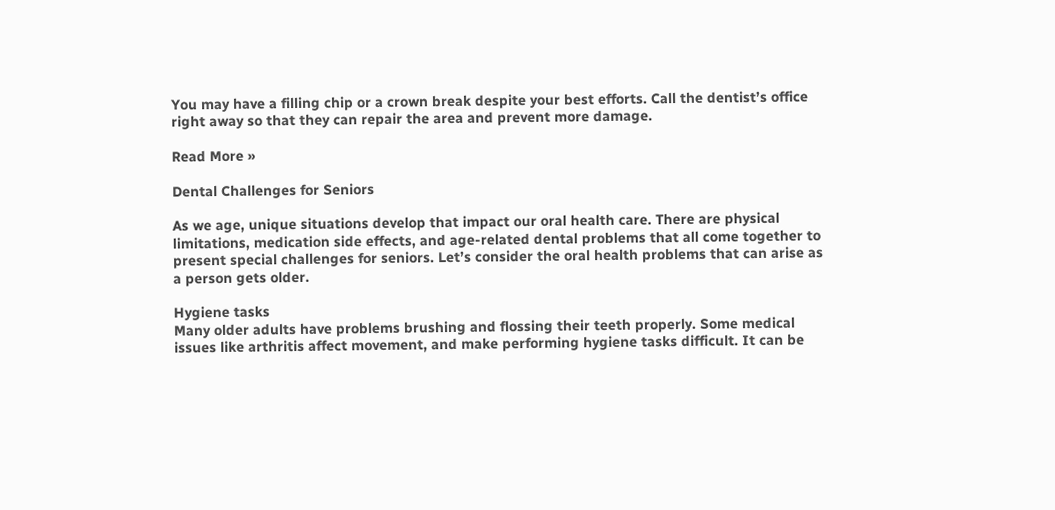You may have a filling chip or a crown break despite your best efforts. Call the dentist’s office right away so that they can repair the area and prevent more damage.

Read More »

Dental Challenges for Seniors

As we age, unique situations develop that impact our oral health care. There are physical limitations, medication side effects, and age-related dental problems that all come together to present special challenges for seniors. Let’s consider the oral health problems that can arise as a person gets older.

Hygiene tasks
Many older adults have problems brushing and flossing their teeth properly. Some medical issues like arthritis affect movement, and make performing hygiene tasks difficult. It can be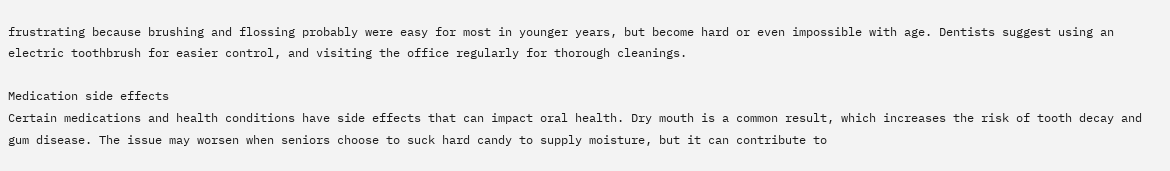frustrating because brushing and flossing probably were easy for most in younger years, but become hard or even impossible with age. Dentists suggest using an electric toothbrush for easier control, and visiting the office regularly for thorough cleanings.

Medication side effects
Certain medications and health conditions have side effects that can impact oral health. Dry mouth is a common result, which increases the risk of tooth decay and gum disease. The issue may worsen when seniors choose to suck hard candy to supply moisture, but it can contribute to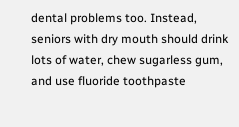dental problems too. Instead, seniors with dry mouth should drink lots of water, chew sugarless gum, and use fluoride toothpaste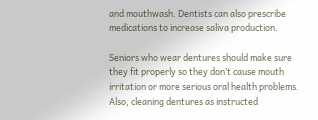and mouthwash. Dentists can also prescribe medications to increase saliva production.

Seniors who wear dentures should make sure they fit properly so they don’t cause mouth irritation or more serious oral health problems. Also, cleaning dentures as instructed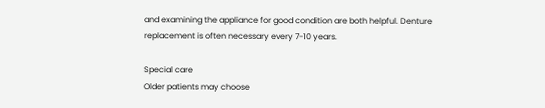and examining the appliance for good condition are both helpful. Denture replacement is often necessary every 7-10 years.

Special care
Older patients may choose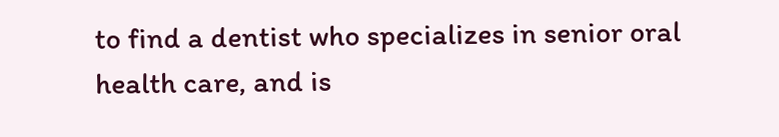to find a dentist who specializes in senior oral health care, and is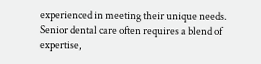experienced in meeting their unique needs. Senior dental care often requires a blend of expertise,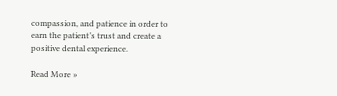compassion, and patience in order to earn the patient’s trust and create a positive dental experience.

Read More »